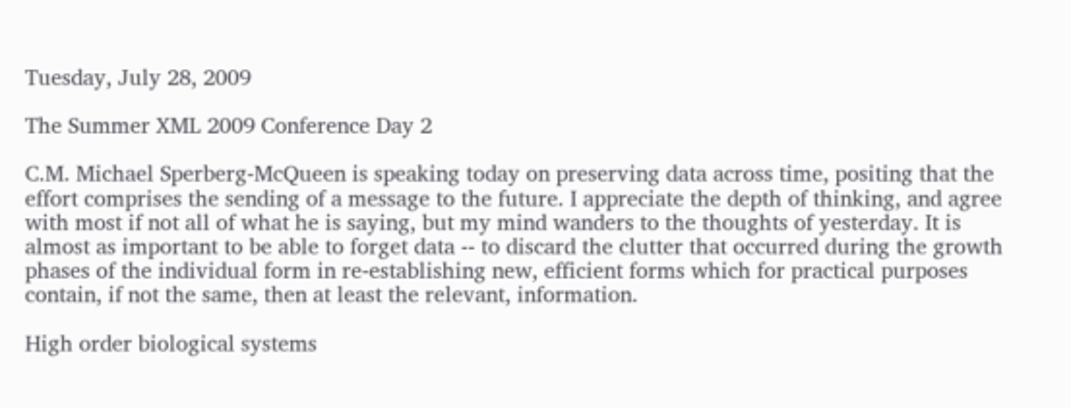Tuesday, July 28, 2009

The Summer XML 2009 Conference Day 2

C.M. Michael Sperberg-McQueen is speaking today on preserving data across time, positing that the effort comprises the sending of a message to the future. I appreciate the depth of thinking, and agree with most if not all of what he is saying, but my mind wanders to the thoughts of yesterday. It is almost as important to be able to forget data -- to discard the clutter that occurred during the growth phases of the individual form in re-establishing new, efficient forms which for practical purposes contain, if not the same, then at least the relevant, information.

High order biological systems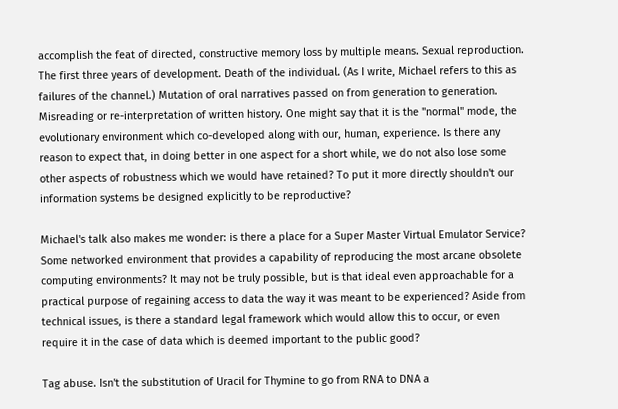accomplish the feat of directed, constructive memory loss by multiple means. Sexual reproduction. The first three years of development. Death of the individual. (As I write, Michael refers to this as failures of the channel.) Mutation of oral narratives passed on from generation to generation. Misreading or re-interpretation of written history. One might say that it is the "normal" mode, the evolutionary environment which co-developed along with our, human, experience. Is there any reason to expect that, in doing better in one aspect for a short while, we do not also lose some other aspects of robustness which we would have retained? To put it more directly shouldn't our information systems be designed explicitly to be reproductive?

Michael's talk also makes me wonder: is there a place for a Super Master Virtual Emulator Service? Some networked environment that provides a capability of reproducing the most arcane obsolete computing environments? It may not be truly possible, but is that ideal even approachable for a practical purpose of regaining access to data the way it was meant to be experienced? Aside from technical issues, is there a standard legal framework which would allow this to occur, or even require it in the case of data which is deemed important to the public good?

Tag abuse. Isn't the substitution of Uracil for Thymine to go from RNA to DNA a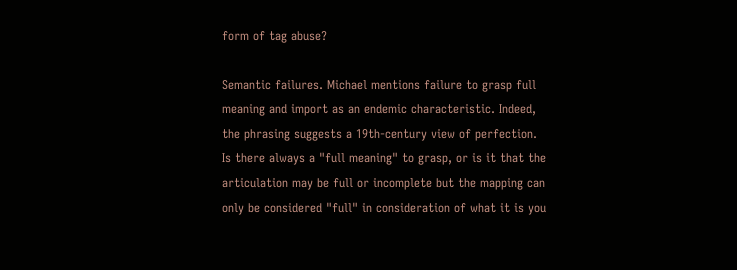form of tag abuse?

Semantic failures. Michael mentions failure to grasp full meaning and import as an endemic characteristic. Indeed, the phrasing suggests a 19th-century view of perfection. Is there always a "full meaning" to grasp, or is it that the articulation may be full or incomplete but the mapping can only be considered "full" in consideration of what it is you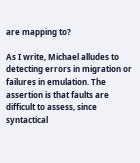are mapping to?

As I write, Michael alludes to detecting errors in migration or failures in emulation. The assertion is that faults are difficult to assess, since syntactical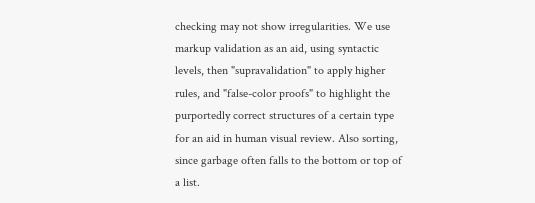checking may not show irregularities. We use markup validation as an aid, using syntactic levels, then "supravalidation" to apply higher rules, and "false-color proofs" to highlight the purportedly correct structures of a certain type for an aid in human visual review. Also sorting, since garbage often falls to the bottom or top of a list.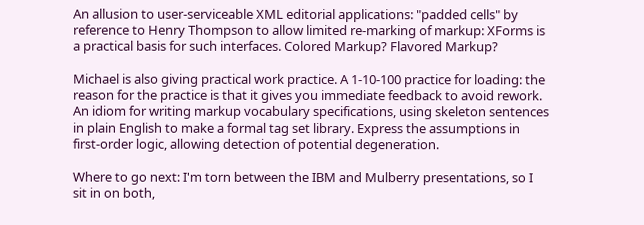An allusion to user-serviceable XML editorial applications: "padded cells" by reference to Henry Thompson to allow limited re-marking of markup: XForms is a practical basis for such interfaces. Colored Markup? Flavored Markup?

Michael is also giving practical work practice. A 1-10-100 practice for loading: the reason for the practice is that it gives you immediate feedback to avoid rework. An idiom for writing markup vocabulary specifications, using skeleton sentences in plain English to make a formal tag set library. Express the assumptions in first-order logic, allowing detection of potential degeneration.

Where to go next: I'm torn between the IBM and Mulberry presentations, so I sit in on both,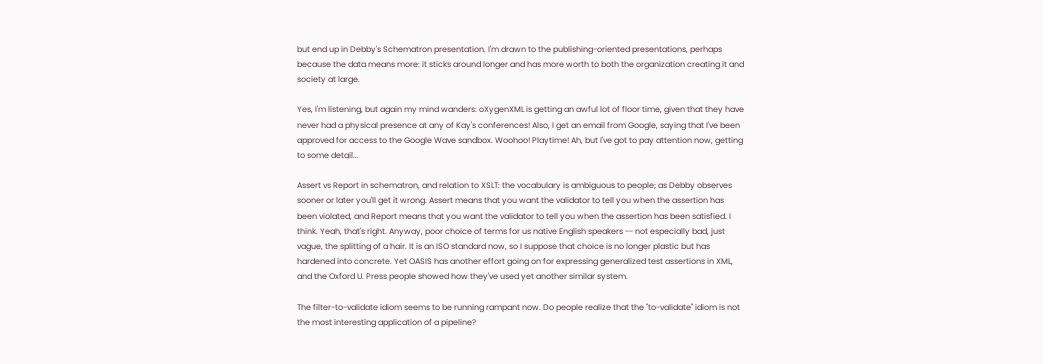but end up in Debby's Schematron presentation. I'm drawn to the publishing-oriented presentations, perhaps because the data means more: it sticks around longer and has more worth to both the organization creating it and society at large.

Yes, I'm listening, but again my mind wanders: oXygenXML is getting an awful lot of floor time, given that they have never had a physical presence at any of Kay's conferences! Also, I get an email from Google, saying that I've been approved for access to the Google Wave sandbox. Woohoo! Playtime! Ah, but I've got to pay attention now, getting to some detail...

Assert vs Report in schematron, and relation to XSLT: the vocabulary is ambiguous to people; as Debby observes sooner or later you'll get it wrong. Assert means that you want the validator to tell you when the assertion has been violated, and Report means that you want the validator to tell you when the assertion has been satisfied. I think. Yeah, that's right. Anyway, poor choice of terms for us native English speakers -- not especially bad, just vague, the splitting of a hair. It is an ISO standard now, so I suppose that choice is no longer plastic but has hardened into concrete. Yet OASIS has another effort going on for expressing generalized test assertions in XML, and the Oxford U. Press people showed how they've used yet another similar system.

The filter-to-validate idiom seems to be running rampant now. Do people realize that the "to-validate" idiom is not the most interesting application of a pipeline?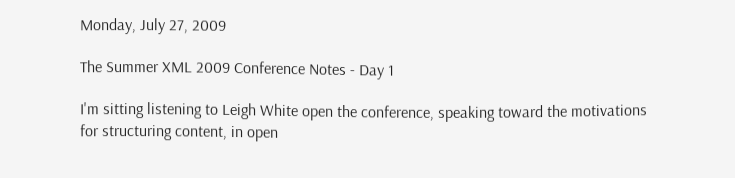Monday, July 27, 2009

The Summer XML 2009 Conference Notes - Day 1

I'm sitting listening to Leigh White open the conference, speaking toward the motivations for structuring content, in open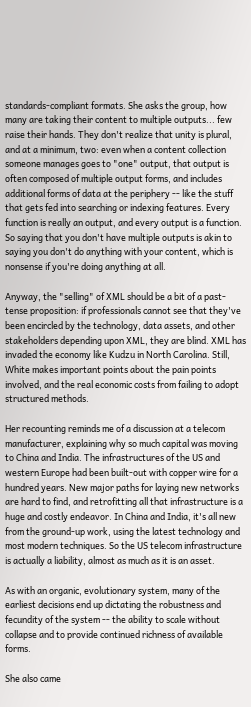standards-compliant formats. She asks the group, how many are taking their content to multiple outputs... few raise their hands. They don't realize that unity is plural, and at a minimum, two: even when a content collection someone manages goes to "one" output, that output is often composed of multiple output forms, and includes additional forms of data at the periphery -- like the stuff that gets fed into searching or indexing features. Every function is really an output, and every output is a function. So saying that you don't have multiple outputs is akin to saying you don't do anything with your content, which is nonsense if you're doing anything at all.

Anyway, the "selling" of XML should be a bit of a past-tense proposition: if professionals cannot see that they've been encircled by the technology, data assets, and other stakeholders depending upon XML, they are blind. XML has invaded the economy like Kudzu in North Carolina. Still, White makes important points about the pain points involved, and the real economic costs from failing to adopt structured methods.

Her recounting reminds me of a discussion at a telecom manufacturer, explaining why so much capital was moving to China and India. The infrastructures of the US and western Europe had been built-out with copper wire for a hundred years. New major paths for laying new networks are hard to find, and retrofitting all that infrastructure is a huge and costly endeavor. In China and India, it's all new from the ground-up work, using the latest technology and most modern techniques. So the US telecom infrastructure is actually a liability, almost as much as it is an asset.

As with an organic, evolutionary system, many of the earliest decisions end up dictating the robustness and fecundity of the system -- the ability to scale without collapse and to provide continued richness of available forms.

She also came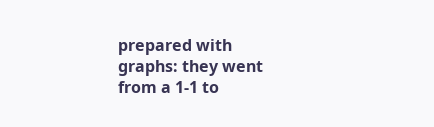prepared with graphs: they went from a 1-1 to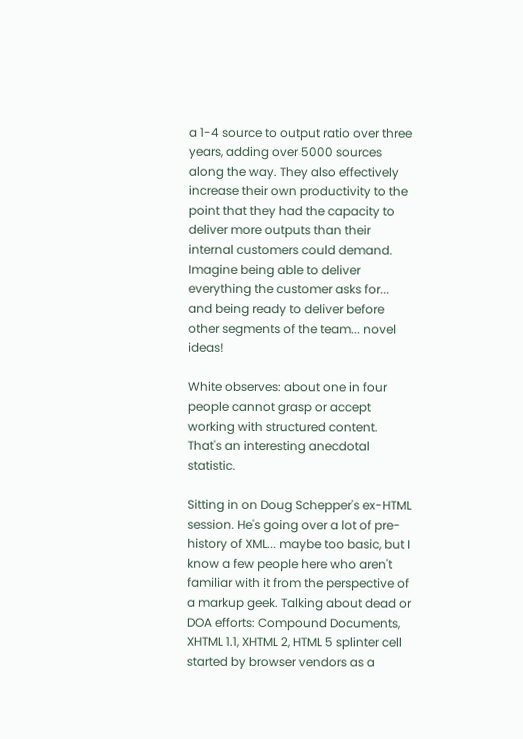a 1-4 source to output ratio over three years, adding over 5000 sources along the way. They also effectively increase their own productivity to the point that they had the capacity to deliver more outputs than their internal customers could demand. Imagine being able to deliver everything the customer asks for... and being ready to deliver before other segments of the team... novel ideas!

White observes: about one in four people cannot grasp or accept working with structured content. That's an interesting anecdotal statistic.

Sitting in on Doug Schepper's ex-HTML session. He's going over a lot of pre-history of XML... maybe too basic, but I know a few people here who aren't familiar with it from the perspective of a markup geek. Talking about dead or DOA efforts: Compound Documents, XHTML 1.1, XHTML 2, HTML 5 splinter cell started by browser vendors as a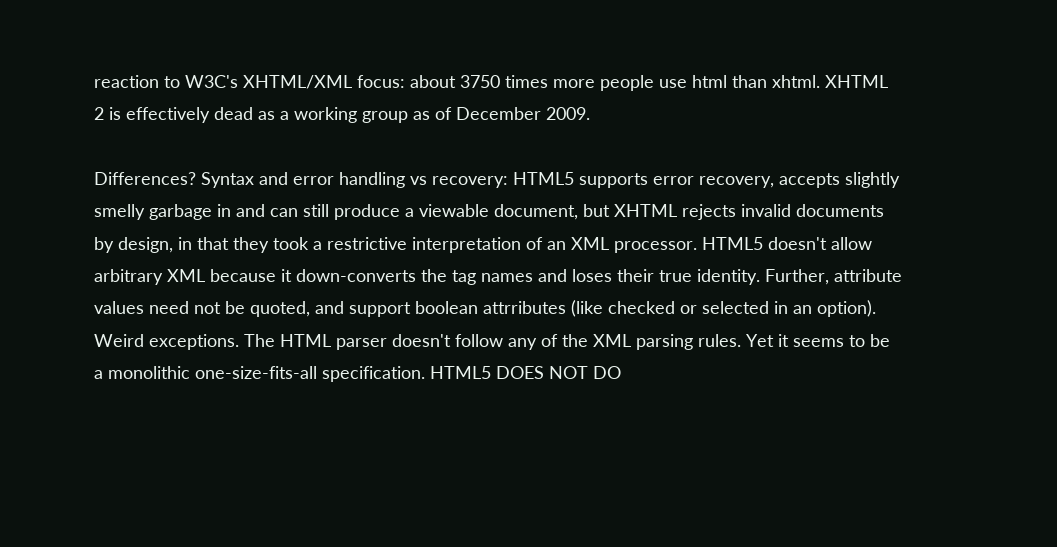reaction to W3C's XHTML/XML focus: about 3750 times more people use html than xhtml. XHTML 2 is effectively dead as a working group as of December 2009.

Differences? Syntax and error handling vs recovery: HTML5 supports error recovery, accepts slightly smelly garbage in and can still produce a viewable document, but XHTML rejects invalid documents by design, in that they took a restrictive interpretation of an XML processor. HTML5 doesn't allow arbitrary XML because it down-converts the tag names and loses their true identity. Further, attribute values need not be quoted, and support boolean attrributes (like checked or selected in an option). Weird exceptions. The HTML parser doesn't follow any of the XML parsing rules. Yet it seems to be a monolithic one-size-fits-all specification. HTML5 DOES NOT DO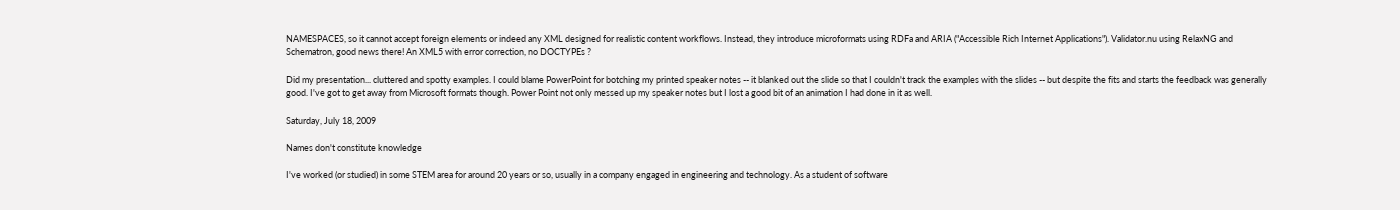NAMESPACES, so it cannot accept foreign elements or indeed any XML designed for realistic content workflows. Instead, they introduce microformats using RDFa and ARIA ("Accessible Rich Internet Applications"). Validator.nu using RelaxNG and Schematron, good news there! An XML5 with error correction, no DOCTYPEs ?

Did my presentation... cluttered and spotty examples. I could blame PowerPoint for botching my printed speaker notes -- it blanked out the slide so that I couldn't track the examples with the slides -- but despite the fits and starts the feedback was generally good. I've got to get away from Microsoft formats though. Power Point not only messed up my speaker notes but I lost a good bit of an animation I had done in it as well.

Saturday, July 18, 2009

Names don't constitute knowledge

I've worked (or studied) in some STEM area for around 20 years or so, usually in a company engaged in engineering and technology. As a student of software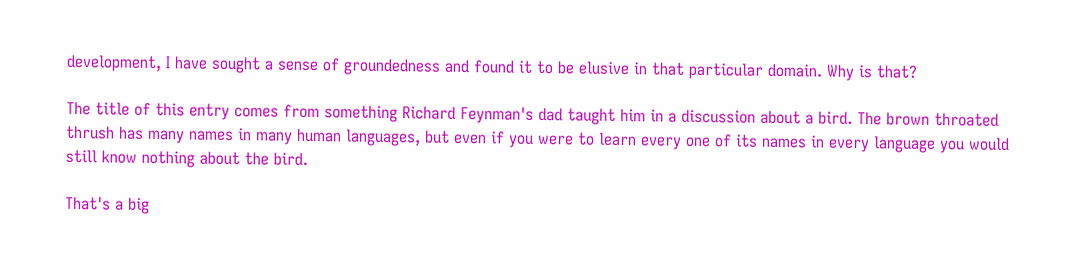development, I have sought a sense of groundedness and found it to be elusive in that particular domain. Why is that?

The title of this entry comes from something Richard Feynman's dad taught him in a discussion about a bird. The brown throated thrush has many names in many human languages, but even if you were to learn every one of its names in every language you would still know nothing about the bird.

That's a big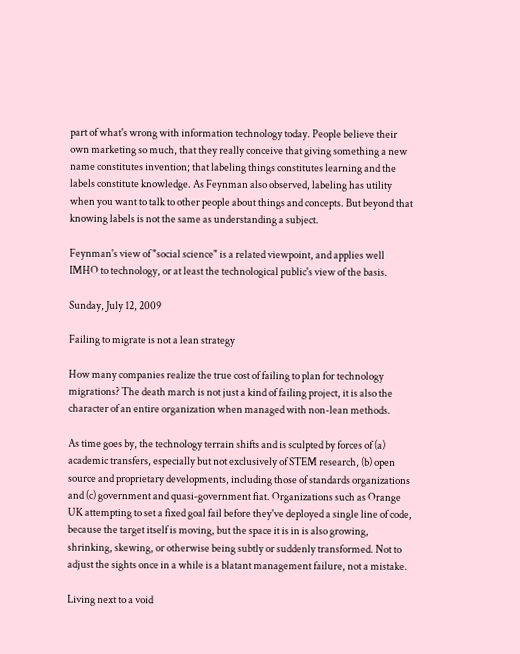part of what's wrong with information technology today. People believe their own marketing so much, that they really conceive that giving something a new name constitutes invention; that labeling things constitutes learning and the labels constitute knowledge. As Feynman also observed, labeling has utility when you want to talk to other people about things and concepts. But beyond that knowing labels is not the same as understanding a subject.

Feynman's view of "social science" is a related viewpoint, and applies well IMHO to technology, or at least the technological public's view of the basis.

Sunday, July 12, 2009

Failing to migrate is not a lean strategy

How many companies realize the true cost of failing to plan for technology migrations? The death march is not just a kind of failing project, it is also the character of an entire organization when managed with non-lean methods.

As time goes by, the technology terrain shifts and is sculpted by forces of (a) academic transfers, especially but not exclusively of STEM research, (b) open source and proprietary developments, including those of standards organizations and (c) government and quasi-government fiat. Organizations such as Orange UK attempting to set a fixed goal fail before they've deployed a single line of code, because the target itself is moving, but the space it is in is also growing, shrinking, skewing, or otherwise being subtly or suddenly transformed. Not to adjust the sights once in a while is a blatant management failure, not a mistake.

Living next to a void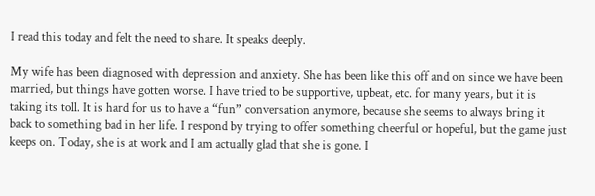I read this today and felt the need to share. It speaks deeply.

My wife has been diagnosed with depression and anxiety. She has been like this off and on since we have been married, but things have gotten worse. I have tried to be supportive, upbeat, etc. for many years, but it is taking its toll. It is hard for us to have a “fun” conversation anymore, because she seems to always bring it back to something bad in her life. I respond by trying to offer something cheerful or hopeful, but the game just keeps on. Today, she is at work and I am actually glad that she is gone. I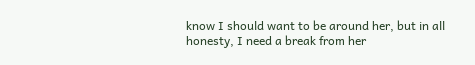know I should want to be around her, but in all honesty, I need a break from her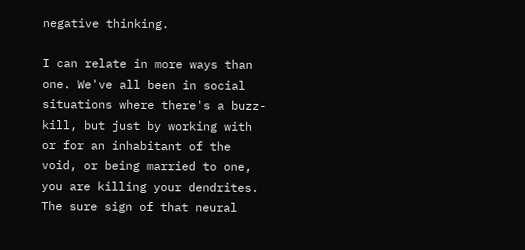negative thinking.

I can relate in more ways than one. We've all been in social situations where there's a buzz-kill, but just by working with or for an inhabitant of the void, or being married to one, you are killing your dendrites. The sure sign of that neural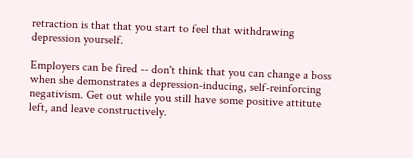retraction is that that you start to feel that withdrawing depression yourself.

Employers can be fired -- don't think that you can change a boss when she demonstrates a depression-inducing, self-reinforcing negativism. Get out while you still have some positive attitute left, and leave constructively.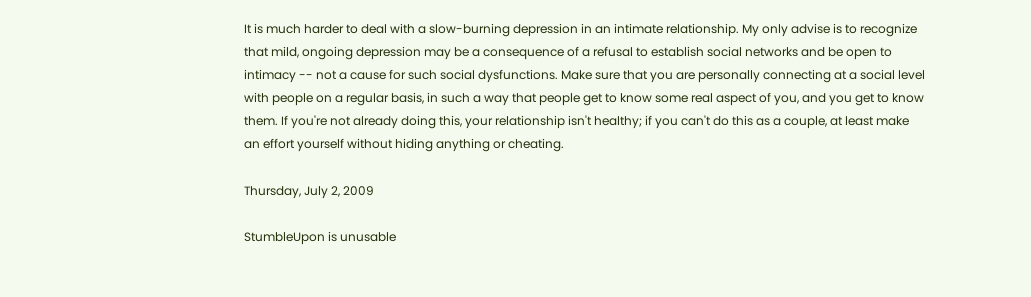It is much harder to deal with a slow-burning depression in an intimate relationship. My only advise is to recognize that mild, ongoing depression may be a consequence of a refusal to establish social networks and be open to intimacy -- not a cause for such social dysfunctions. Make sure that you are personally connecting at a social level with people on a regular basis, in such a way that people get to know some real aspect of you, and you get to know them. If you're not already doing this, your relationship isn't healthy; if you can't do this as a couple, at least make an effort yourself without hiding anything or cheating.

Thursday, July 2, 2009

StumbleUpon is unusable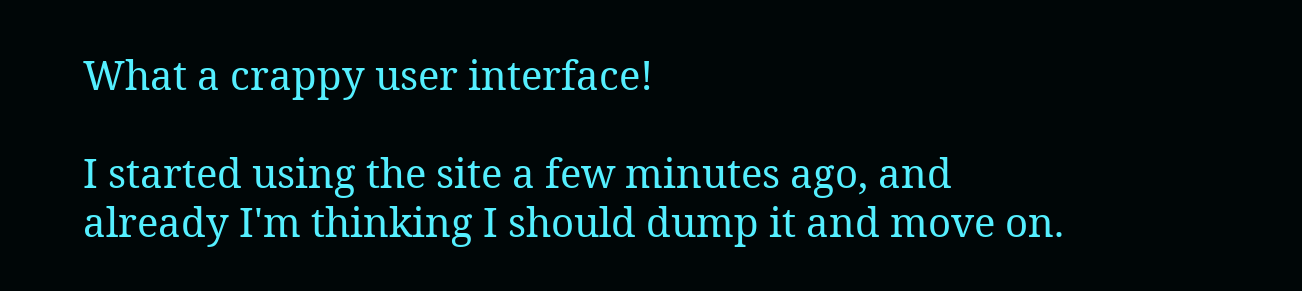What a crappy user interface!

I started using the site a few minutes ago, and already I'm thinking I should dump it and move on.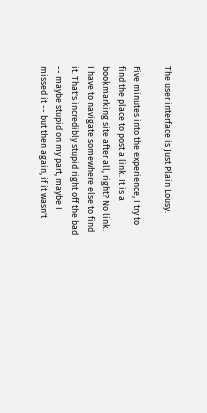The user interface is Just Plain Lousy.

Five minutes into the experience, I try to find the place to post a link. It is a bookmarking site after all, right? No link. I have to navigate somewhere else to find it. That's incredibly stupid right off the bad -- maybe stupid on my part, maybe I missed it -- but then again, if it wasn't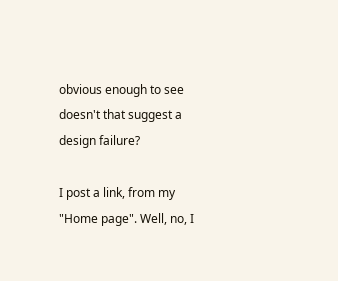obvious enough to see doesn't that suggest a design failure?

I post a link, from my "Home page". Well, no, I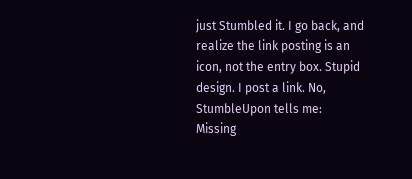just Stumbled it. I go back, and realize the link posting is an icon, not the entry box. Stupid design. I post a link. No, StumbleUpon tells me:
Missing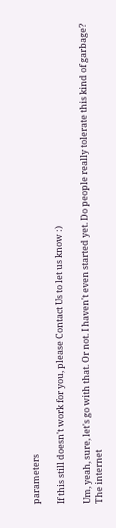parameters

If this still doesn't work for you, please Contact Us to let us know :)

Um, yeah, sure, let's go with that. Or not. I haven't even started yet. Do people really tolerate this kind of garbage? The internet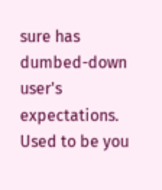sure has dumbed-down user's expectations. Used to be you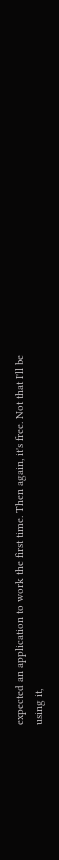expected an application to work the first time. Then again, it's free. Not that I'll be using it,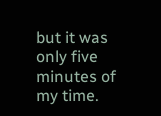but it was only five minutes of my time.